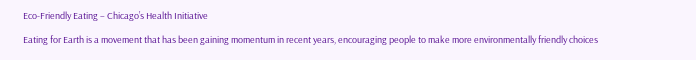Eco-Friendly Eating – Chicago’s Health Initiative

Eating for Earth is a movement that has been gaining momentum in recent years, encouraging people to make more environmentally friendly choices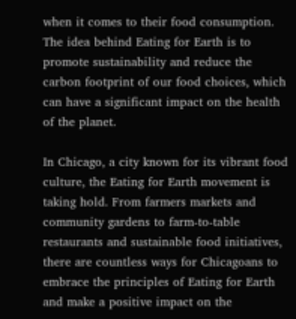when it comes to their food consumption. The idea behind Eating for Earth is to promote sustainability and reduce the carbon footprint of our food choices, which can have a significant impact on the health of the planet.

In Chicago, a city known for its vibrant food culture, the Eating for Earth movement is taking hold. From farmers markets and community gardens to farm-to-table restaurants and sustainable food initiatives, there are countless ways for Chicagoans to embrace the principles of Eating for Earth and make a positive impact on the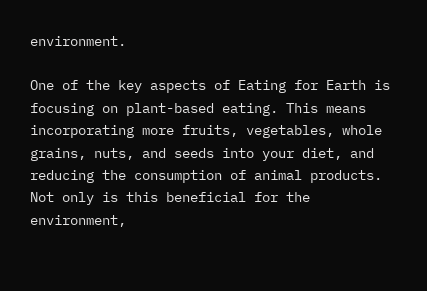environment.

One of the key aspects of Eating for Earth is focusing on plant-based eating. This means incorporating more fruits, vegetables, whole grains, nuts, and seeds into your diet, and reducing the consumption of animal products. Not only is this beneficial for the environment,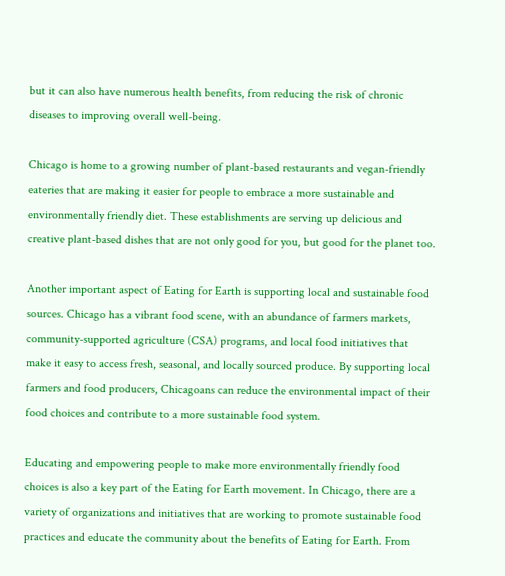but it can also have numerous health benefits, from reducing the risk of chronic diseases to improving overall well-being.

Chicago is home to a growing number of plant-based restaurants and vegan-friendly eateries that are making it easier for people to embrace a more sustainable and environmentally friendly diet. These establishments are serving up delicious and creative plant-based dishes that are not only good for you, but good for the planet too.

Another important aspect of Eating for Earth is supporting local and sustainable food sources. Chicago has a vibrant food scene, with an abundance of farmers markets, community-supported agriculture (CSA) programs, and local food initiatives that make it easy to access fresh, seasonal, and locally sourced produce. By supporting local farmers and food producers, Chicagoans can reduce the environmental impact of their food choices and contribute to a more sustainable food system.

Educating and empowering people to make more environmentally friendly food choices is also a key part of the Eating for Earth movement. In Chicago, there are a variety of organizations and initiatives that are working to promote sustainable food practices and educate the community about the benefits of Eating for Earth. From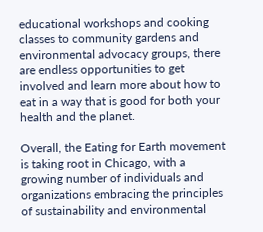educational workshops and cooking classes to community gardens and environmental advocacy groups, there are endless opportunities to get involved and learn more about how to eat in a way that is good for both your health and the planet.

Overall, the Eating for Earth movement is taking root in Chicago, with a growing number of individuals and organizations embracing the principles of sustainability and environmental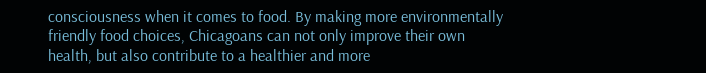consciousness when it comes to food. By making more environmentally friendly food choices, Chicagoans can not only improve their own health, but also contribute to a healthier and more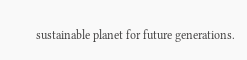sustainable planet for future generations.